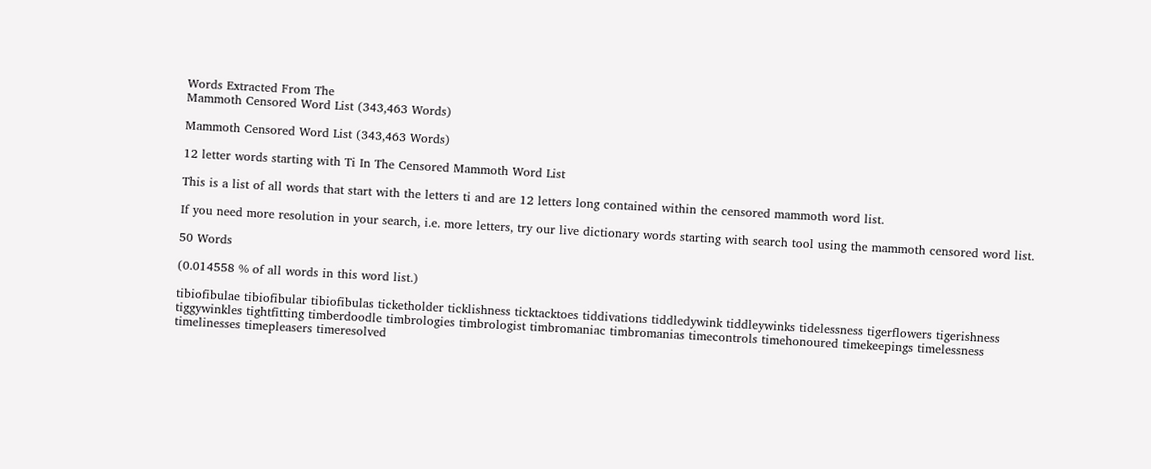Words Extracted From The
Mammoth Censored Word List (343,463 Words)

Mammoth Censored Word List (343,463 Words)

12 letter words starting with Ti In The Censored Mammoth Word List

This is a list of all words that start with the letters ti and are 12 letters long contained within the censored mammoth word list.

If you need more resolution in your search, i.e. more letters, try our live dictionary words starting with search tool using the mammoth censored word list.

50 Words

(0.014558 % of all words in this word list.)

tibiofibulae tibiofibular tibiofibulas ticketholder ticklishness ticktacktoes tiddivations tiddledywink tiddleywinks tidelessness tigerflowers tigerishness tiggywinkles tightfitting timberdoodle timbrologies timbrologist timbromaniac timbromanias timecontrols timehonoured timekeepings timelessness timelinesses timepleasers timeresolved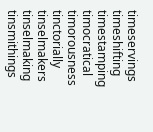timeservings timeshifting timestamping timocratical timorousness tinctorially tinselmakers tinselmaking tinsmithings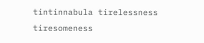tintinnabula tirelessness tiresomeness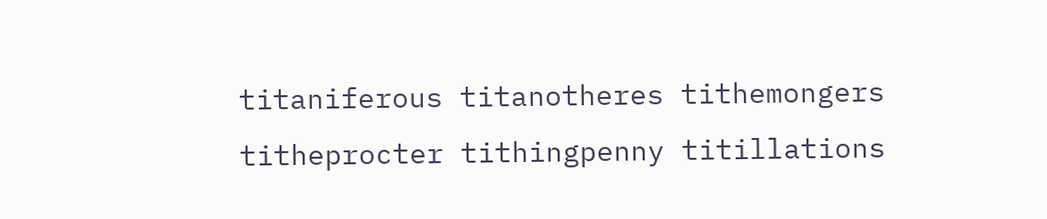titaniferous titanotheres tithemongers titheprocter tithingpenny titillations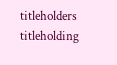titleholders titleholding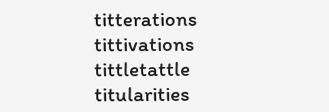titterations tittivations tittletattle titularities